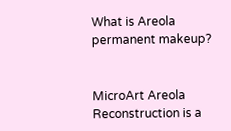What is Areola permanent makeup?


MicroArt Areola Reconstruction is a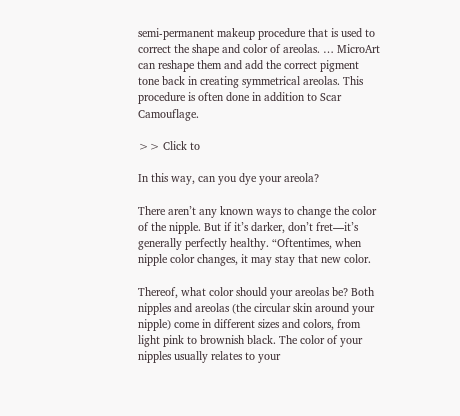semi-permanent makeup procedure that is used to correct the shape and color of areolas. … MicroArt can reshape them and add the correct pigment tone back in creating symmetrical areolas. This procedure is often done in addition to Scar Camouflage.

>> Click to

In this way, can you dye your areola?

There aren’t any known ways to change the color of the nipple. But if it’s darker, don’t fret—it’s generally perfectly healthy. “Oftentimes, when nipple color changes, it may stay that new color.

Thereof, what color should your areolas be? Both nipples and areolas (the circular skin around your nipple) come in different sizes and colors, from light pink to brownish black. The color of your nipples usually relates to your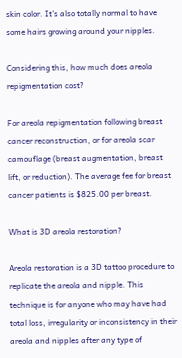skin color. It’s also totally normal to have some hairs growing around your nipples.

Considering this, how much does areola repigmentation cost?

For areola repigmentation following breast cancer reconstruction, or for areola scar camouflage (breast augmentation, breast lift, or reduction). The average fee for breast cancer patients is $825.00 per breast.

What is 3D areola restoration?

Areola restoration is a 3D tattoo procedure to replicate the areola and nipple. This technique is for anyone who may have had total loss, irregularity or inconsistency in their areola and nipples after any type of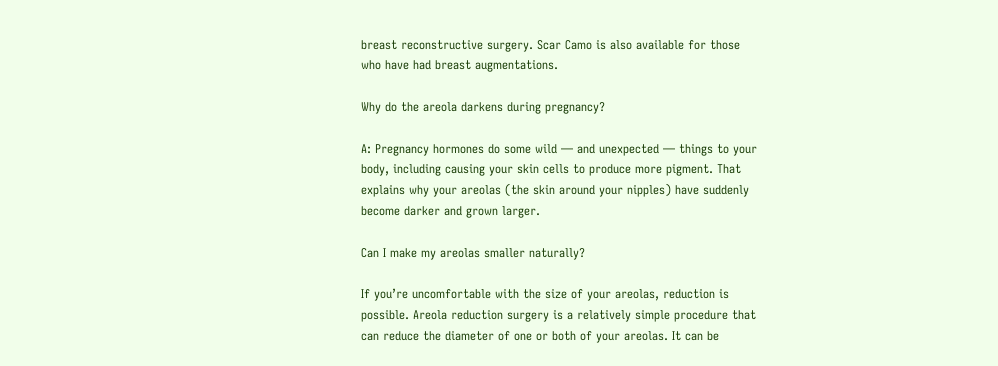breast reconstructive surgery. Scar Camo is also available for those who have had breast augmentations.

Why do the areola darkens during pregnancy?

A: Pregnancy hormones do some wild — and unexpected — things to your body, including causing your skin cells to produce more pigment. That explains why your areolas (the skin around your nipples) have suddenly become darker and grown larger.

Can I make my areolas smaller naturally?

If you’re uncomfortable with the size of your areolas, reduction is possible. Areola reduction surgery is a relatively simple procedure that can reduce the diameter of one or both of your areolas. It can be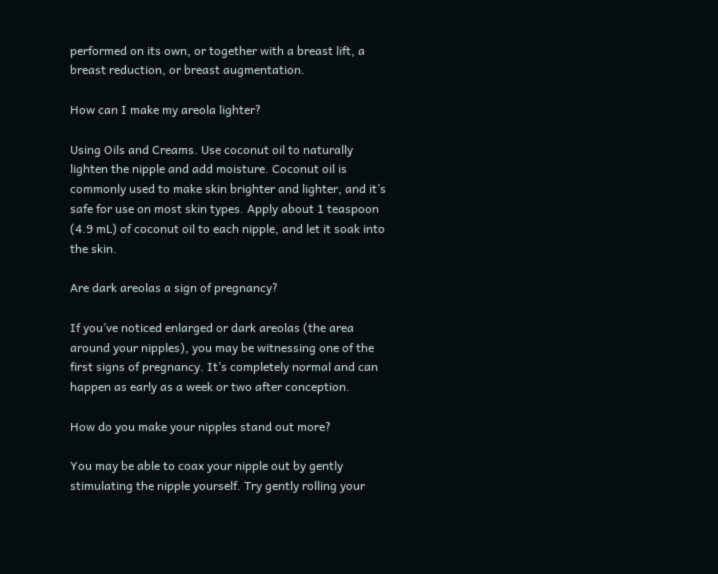performed on its own, or together with a breast lift, a breast reduction, or breast augmentation.

How can I make my areola lighter?

Using Oils and Creams. Use coconut oil to naturally lighten the nipple and add moisture. Coconut oil is commonly used to make skin brighter and lighter, and it’s safe for use on most skin types. Apply about 1 teaspoon (4.9 mL) of coconut oil to each nipple, and let it soak into the skin.

Are dark areolas a sign of pregnancy?

If you’ve noticed enlarged or dark areolas (the area around your nipples), you may be witnessing one of the first signs of pregnancy. It’s completely normal and can happen as early as a week or two after conception.

How do you make your nipples stand out more?

You may be able to coax your nipple out by gently stimulating the nipple yourself. Try gently rolling your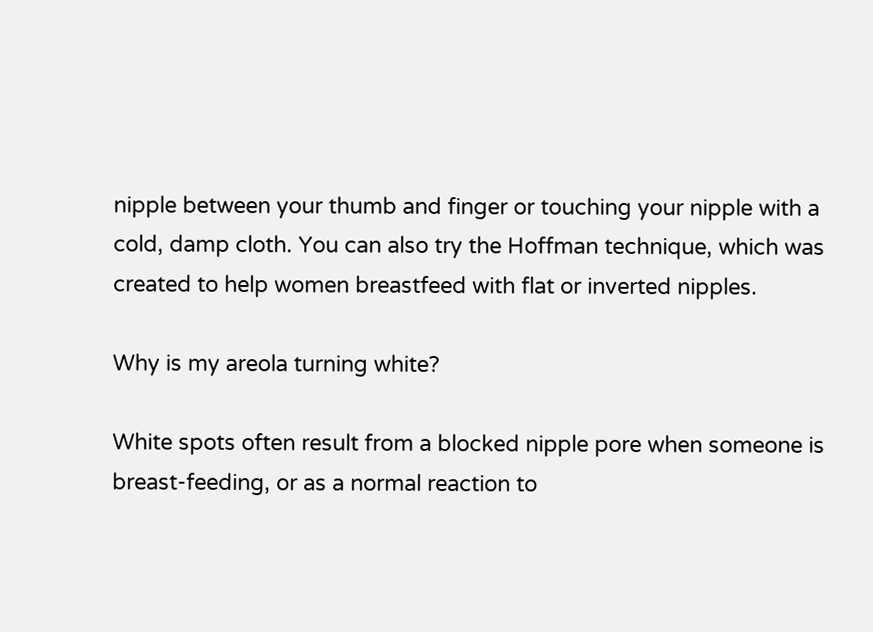nipple between your thumb and finger or touching your nipple with a cold, damp cloth. You can also try the Hoffman technique, which was created to help women breastfeed with flat or inverted nipples.

Why is my areola turning white?

White spots often result from a blocked nipple pore when someone is breast-feeding, or as a normal reaction to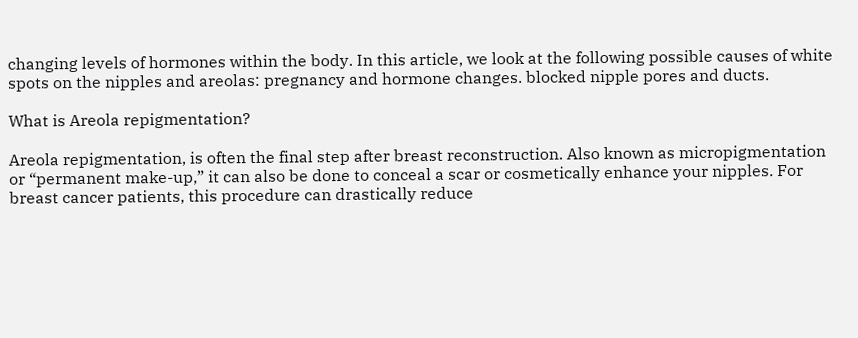changing levels of hormones within the body. In this article, we look at the following possible causes of white spots on the nipples and areolas: pregnancy and hormone changes. blocked nipple pores and ducts.

What is Areola repigmentation?

Areola repigmentation, is often the final step after breast reconstruction. Also known as micropigmentation or “permanent make-up,” it can also be done to conceal a scar or cosmetically enhance your nipples. For breast cancer patients, this procedure can drastically reduce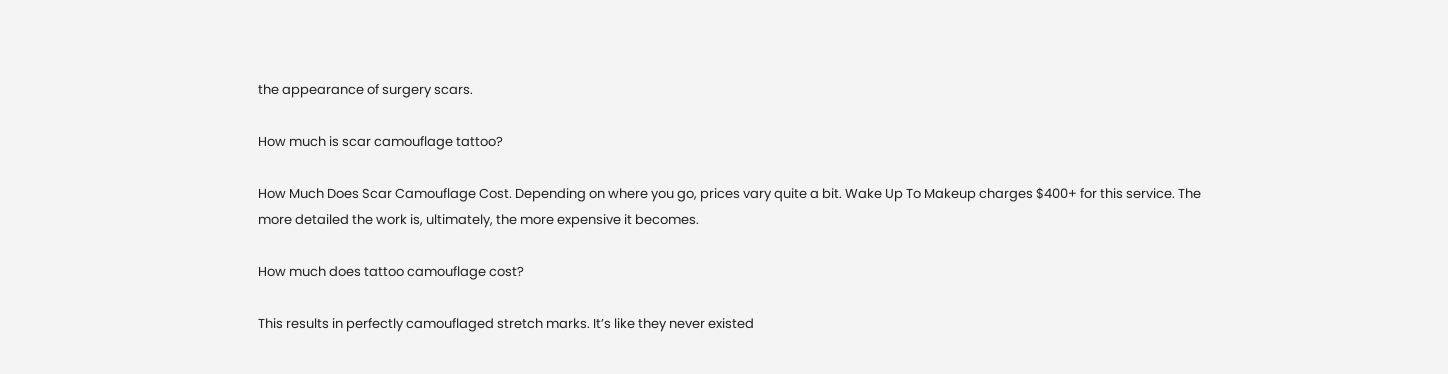the appearance of surgery scars.

How much is scar camouflage tattoo?

How Much Does Scar Camouflage Cost. Depending on where you go, prices vary quite a bit. Wake Up To Makeup charges $400+ for this service. The more detailed the work is, ultimately, the more expensive it becomes.

How much does tattoo camouflage cost?

This results in perfectly camouflaged stretch marks. It’s like they never existed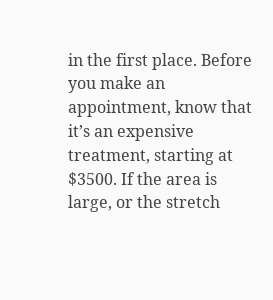in the first place. Before you make an appointment, know that it’s an expensive treatment, starting at $3500. If the area is large, or the stretch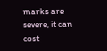marks are severe, it can cost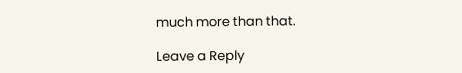much more than that.

Leave a Reply